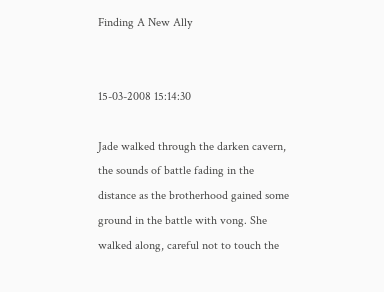Finding A New Ally


15-03-2008 15:14:30

Jade walked through the darken cavern, the sounds of battle fading in the distance as the brotherhood gained some ground in the battle with vong. She walked along, careful not to touch the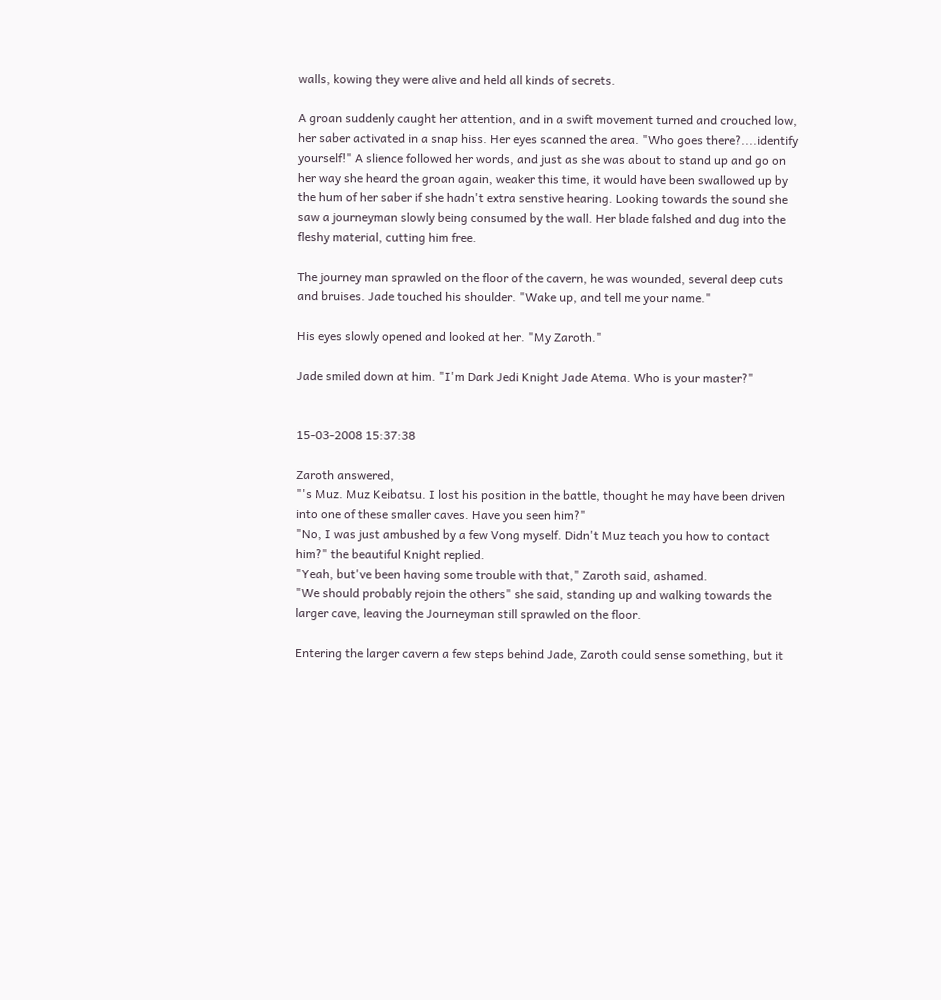walls, kowing they were alive and held all kinds of secrets.

A groan suddenly caught her attention, and in a swift movement turned and crouched low, her saber activated in a snap hiss. Her eyes scanned the area. "Who goes there?....identify yourself!" A slience followed her words, and just as she was about to stand up and go on her way she heard the groan again, weaker this time, it would have been swallowed up by the hum of her saber if she hadn't extra senstive hearing. Looking towards the sound she saw a journeyman slowly being consumed by the wall. Her blade falshed and dug into the fleshy material, cutting him free.

The journey man sprawled on the floor of the cavern, he was wounded, several deep cuts and bruises. Jade touched his shoulder. "Wake up, and tell me your name."

His eyes slowly opened and looked at her. "My Zaroth."

Jade smiled down at him. "I'm Dark Jedi Knight Jade Atema. Who is your master?"


15-03-2008 15:37:38

Zaroth answered,
"'s Muz. Muz Keibatsu. I lost his position in the battle, thought he may have been driven into one of these smaller caves. Have you seen him?"
"No, I was just ambushed by a few Vong myself. Didn't Muz teach you how to contact him?" the beautiful Knight replied.
"Yeah, but've been having some trouble with that," Zaroth said, ashamed.
"We should probably rejoin the others" she said, standing up and walking towards the larger cave, leaving the Journeyman still sprawled on the floor.

Entering the larger cavern a few steps behind Jade, Zaroth could sense something, but it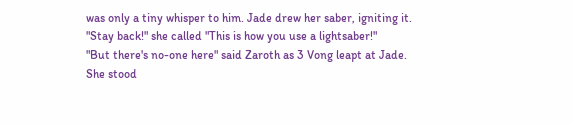was only a tiny whisper to him. Jade drew her saber, igniting it.
"Stay back!" she called "This is how you use a lightsaber!"
"But there's no-one here" said Zaroth as 3 Vong leapt at Jade. She stood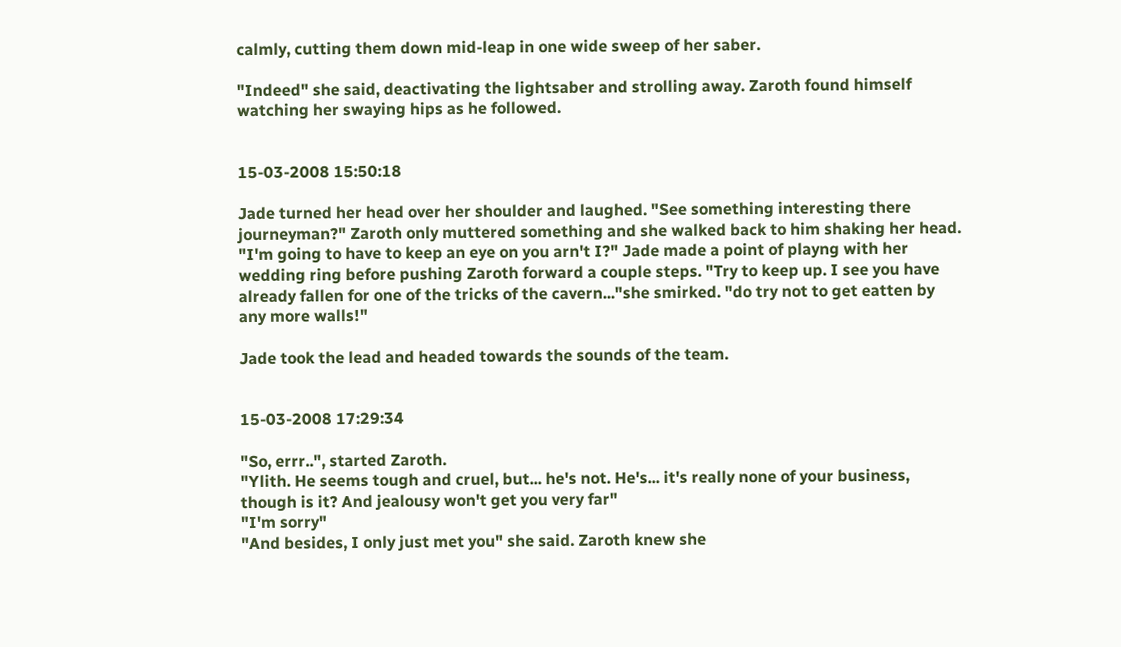calmly, cutting them down mid-leap in one wide sweep of her saber.

"Indeed" she said, deactivating the lightsaber and strolling away. Zaroth found himself watching her swaying hips as he followed.


15-03-2008 15:50:18

Jade turned her head over her shoulder and laughed. "See something interesting there journeyman?" Zaroth only muttered something and she walked back to him shaking her head. "I'm going to have to keep an eye on you arn't I?" Jade made a point of playng with her wedding ring before pushing Zaroth forward a couple steps. "Try to keep up. I see you have already fallen for one of the tricks of the cavern..."she smirked. "do try not to get eatten by any more walls!"

Jade took the lead and headed towards the sounds of the team.


15-03-2008 17:29:34

"So, errr..", started Zaroth.
"Ylith. He seems tough and cruel, but... he's not. He's... it's really none of your business, though is it? And jealousy won't get you very far"
"I'm sorry"
"And besides, I only just met you" she said. Zaroth knew she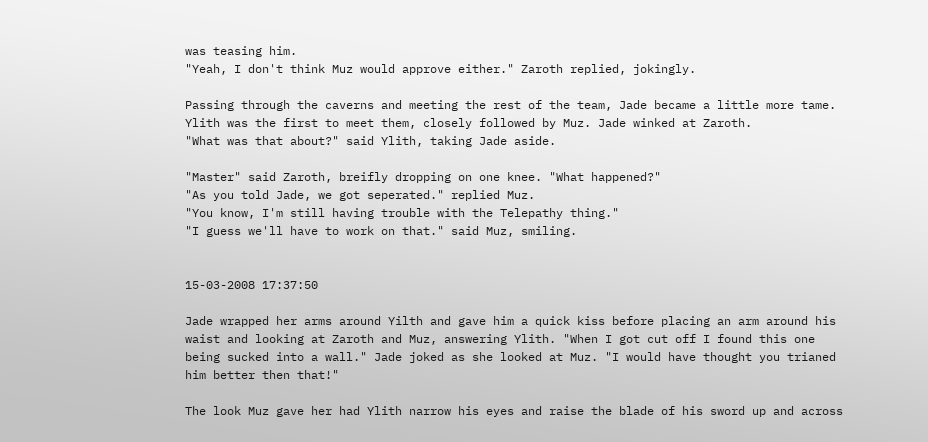was teasing him.
"Yeah, I don't think Muz would approve either." Zaroth replied, jokingly.

Passing through the caverns and meeting the rest of the team, Jade became a little more tame. Ylith was the first to meet them, closely followed by Muz. Jade winked at Zaroth.
"What was that about?" said Ylith, taking Jade aside.

"Master" said Zaroth, breifly dropping on one knee. "What happened?"
"As you told Jade, we got seperated." replied Muz.
"You know, I'm still having trouble with the Telepathy thing."
"I guess we'll have to work on that." said Muz, smiling.


15-03-2008 17:37:50

Jade wrapped her arms around Yilth and gave him a quick kiss before placing an arm around his waist and looking at Zaroth and Muz, answering Ylith. "When I got cut off I found this one being sucked into a wall." Jade joked as she looked at Muz. "I would have thought you trianed him better then that!"

The look Muz gave her had Ylith narrow his eyes and raise the blade of his sword up and across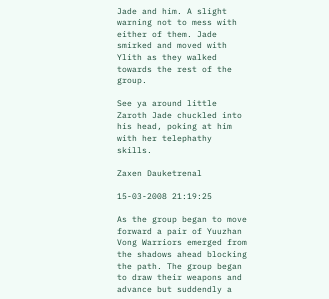Jade and him. A slight warning not to mess with either of them. Jade smirked and moved with Ylith as they walked towards the rest of the group.

See ya around little Zaroth Jade chuckled into his head, poking at him with her telephathy skills.

Zaxen Dauketrenal

15-03-2008 21:19:25

As the group began to move forward a pair of Yuuzhan Vong Warriors emerged from the shadows ahead blocking the path. The group began to draw their weapons and advance but suddendly a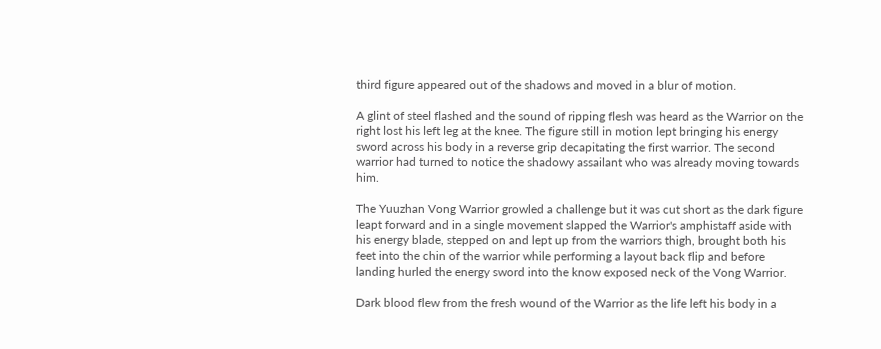third figure appeared out of the shadows and moved in a blur of motion.

A glint of steel flashed and the sound of ripping flesh was heard as the Warrior on the right lost his left leg at the knee. The figure still in motion lept bringing his energy sword across his body in a reverse grip decapitating the first warrior. The second warrior had turned to notice the shadowy assailant who was already moving towards him.

The Yuuzhan Vong Warrior growled a challenge but it was cut short as the dark figure leapt forward and in a single movement slapped the Warrior's amphistaff aside with his energy blade, stepped on and lept up from the warriors thigh, brought both his feet into the chin of the warrior while performing a layout back flip and before landing hurled the energy sword into the know exposed neck of the Vong Warrior.

Dark blood flew from the fresh wound of the Warrior as the life left his body in a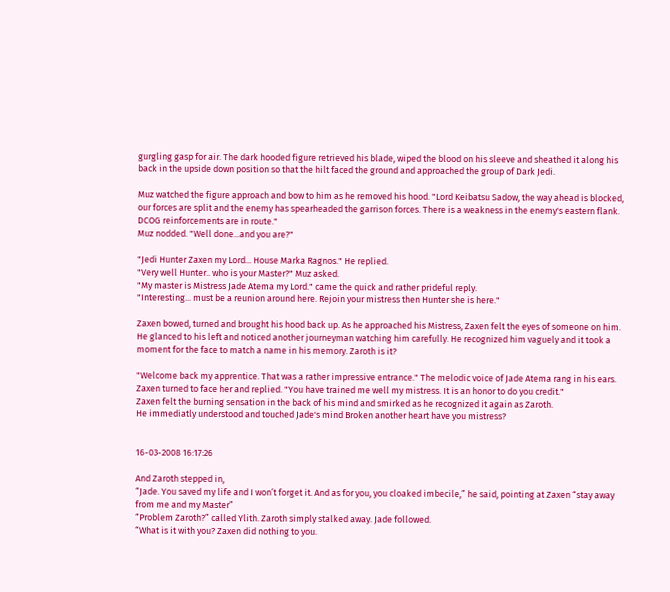gurgling gasp for air. The dark hooded figure retrieved his blade, wiped the blood on his sleeve and sheathed it along his back in the upside down position so that the hilt faced the ground and approached the group of Dark Jedi.

Muz watched the figure approach and bow to him as he removed his hood. "Lord Keibatsu Sadow, the way ahead is blocked, our forces are split and the enemy has spearheaded the garrison forces. There is a weakness in the enemy's eastern flank. DCOG reinforcements are in route."
Muz nodded. "Well done...and you are?"

"Jedi Hunter Zaxen my Lord... House Marka Ragnos." He replied.
"Very well Hunter.. who is your Master?" Muz asked.
"My master is Mistress Jade Atema my Lord." came the quick and rather prideful reply.
"Interesting... must be a reunion around here. Rejoin your mistress then Hunter she is here."

Zaxen bowed, turned and brought his hood back up. As he approached his Mistress, Zaxen felt the eyes of someone on him. He glanced to his left and noticed another journeyman watching him carefully. He recognized him vaguely and it took a moment for the face to match a name in his memory. Zaroth is it?

"Welcome back my apprentice. That was a rather impressive entrance." The melodic voice of Jade Atema rang in his ears.
Zaxen turned to face her and replied. "You have trained me well my mistress. It is an honor to do you credit."
Zaxen felt the burning sensation in the back of his mind and smirked as he recognized it again as Zaroth.
He immediatly understood and touched Jade's mind Broken another heart have you mistress?


16-03-2008 16:17:26

And Zaroth stepped in,
“Jade. You saved my life and I won’t forget it. And as for you, you cloaked imbecile,” he said, pointing at Zaxen “stay away from me and my Master”
“Problem Zaroth?” called Ylith. Zaroth simply stalked away. Jade followed.
“What is it with you? Zaxen did nothing to you.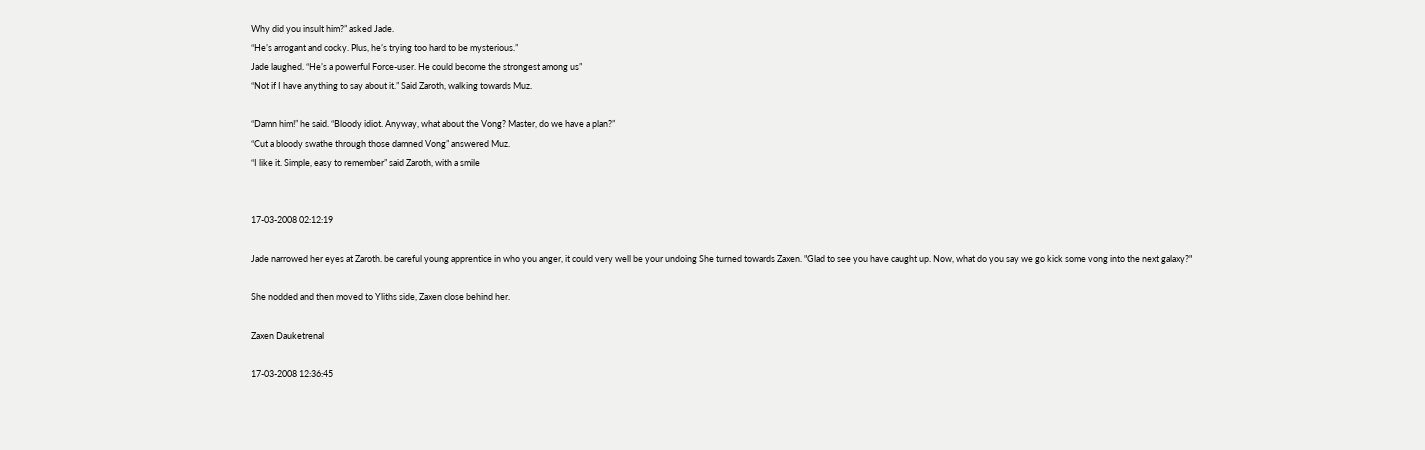Why did you insult him?” asked Jade.
“He’s arrogant and cocky. Plus, he’s trying too hard to be mysterious.”
Jade laughed. “He’s a powerful Force-user. He could become the strongest among us”
“Not if I have anything to say about it.” Said Zaroth, walking towards Muz.

“Damn him!” he said. “Bloody idiot. Anyway, what about the Vong? Master, do we have a plan?”
“Cut a bloody swathe through those damned Vong” answered Muz.
“I like it. Simple, easy to remember” said Zaroth, with a smile


17-03-2008 02:12:19

Jade narrowed her eyes at Zaroth. be careful young apprentice in who you anger, it could very well be your undoing She turned towards Zaxen. "Glad to see you have caught up. Now, what do you say we go kick some vong into the next galaxy?"

She nodded and then moved to Yliths side, Zaxen close behind her.

Zaxen Dauketrenal

17-03-2008 12:36:45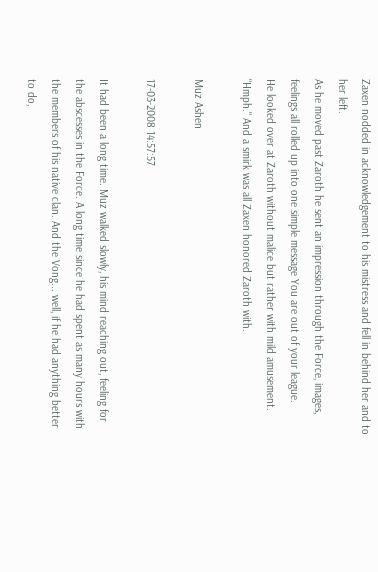Zaxen nodded in acknowledgement to his mistress and fell in behind her and to her left.
As he moved past Zaroth he sent an impression through the Force, images, feelings all rolled up into one simple message You are out of your league.
He looked over at Zaroth without malice but rather with mild amusement.
"Hmph." And a smirk was all Zaxen honored Zaroth with.

Muz Ashen

17-03-2008 14:57:57

It had been a long time. Muz walked slowly, his mind reaching out, feeling for the abscesses in the Force. A long time since he had spent as many hours with the members of his native clan. And the Vong... well, if he had anything better to do,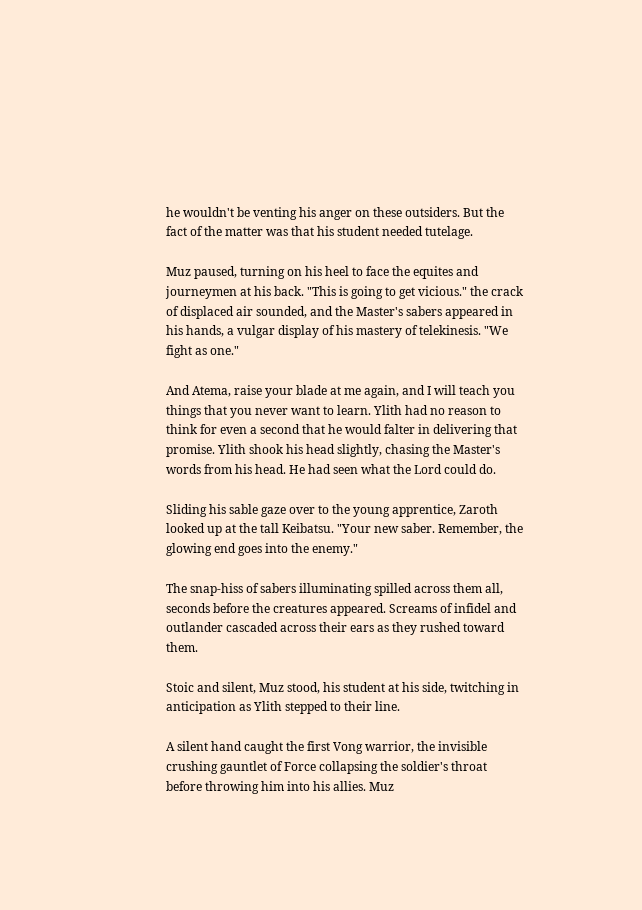he wouldn't be venting his anger on these outsiders. But the fact of the matter was that his student needed tutelage.

Muz paused, turning on his heel to face the equites and journeymen at his back. "This is going to get vicious." the crack of displaced air sounded, and the Master's sabers appeared in his hands, a vulgar display of his mastery of telekinesis. "We fight as one."

And Atema, raise your blade at me again, and I will teach you things that you never want to learn. Ylith had no reason to think for even a second that he would falter in delivering that promise. Ylith shook his head slightly, chasing the Master's words from his head. He had seen what the Lord could do.

Sliding his sable gaze over to the young apprentice, Zaroth looked up at the tall Keibatsu. "Your new saber. Remember, the glowing end goes into the enemy."

The snap-hiss of sabers illuminating spilled across them all, seconds before the creatures appeared. Screams of infidel and outlander cascaded across their ears as they rushed toward them.

Stoic and silent, Muz stood, his student at his side, twitching in anticipation as Ylith stepped to their line.

A silent hand caught the first Vong warrior, the invisible crushing gauntlet of Force collapsing the soldier's throat before throwing him into his allies. Muz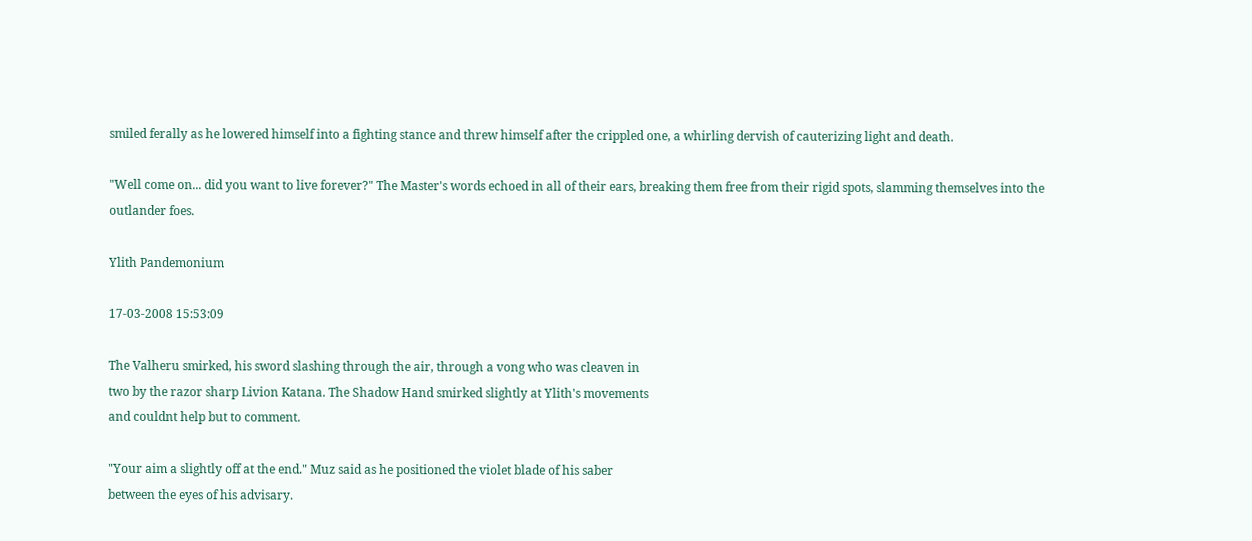smiled ferally as he lowered himself into a fighting stance and threw himself after the crippled one, a whirling dervish of cauterizing light and death.

"Well come on... did you want to live forever?" The Master's words echoed in all of their ears, breaking them free from their rigid spots, slamming themselves into the outlander foes.

Ylith Pandemonium

17-03-2008 15:53:09

The Valheru smirked, his sword slashing through the air, through a vong who was cleaven in
two by the razor sharp Livion Katana. The Shadow Hand smirked slightly at Ylith's movements
and couldnt help but to comment.

"Your aim a slightly off at the end." Muz said as he positioned the violet blade of his saber
between the eyes of his advisary.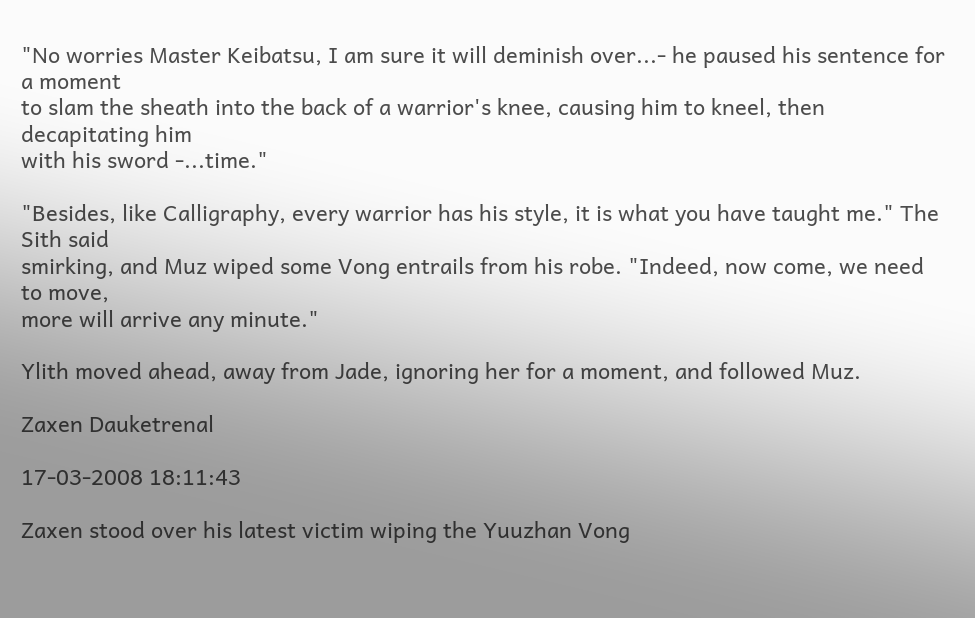"No worries Master Keibatsu, I am sure it will deminish over...- he paused his sentence for a moment
to slam the sheath into the back of a warrior's knee, causing him to kneel, then decapitating him
with his sword -...time."

"Besides, like Calligraphy, every warrior has his style, it is what you have taught me." The Sith said
smirking, and Muz wiped some Vong entrails from his robe. "Indeed, now come, we need to move,
more will arrive any minute."

Ylith moved ahead, away from Jade, ignoring her for a moment, and followed Muz.

Zaxen Dauketrenal

17-03-2008 18:11:43

Zaxen stood over his latest victim wiping the Yuuzhan Vong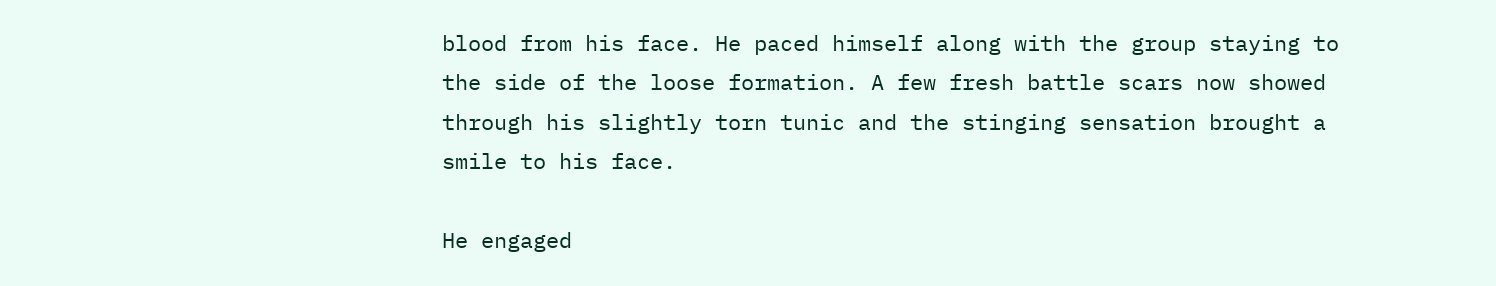blood from his face. He paced himself along with the group staying to the side of the loose formation. A few fresh battle scars now showed through his slightly torn tunic and the stinging sensation brought a smile to his face.

He engaged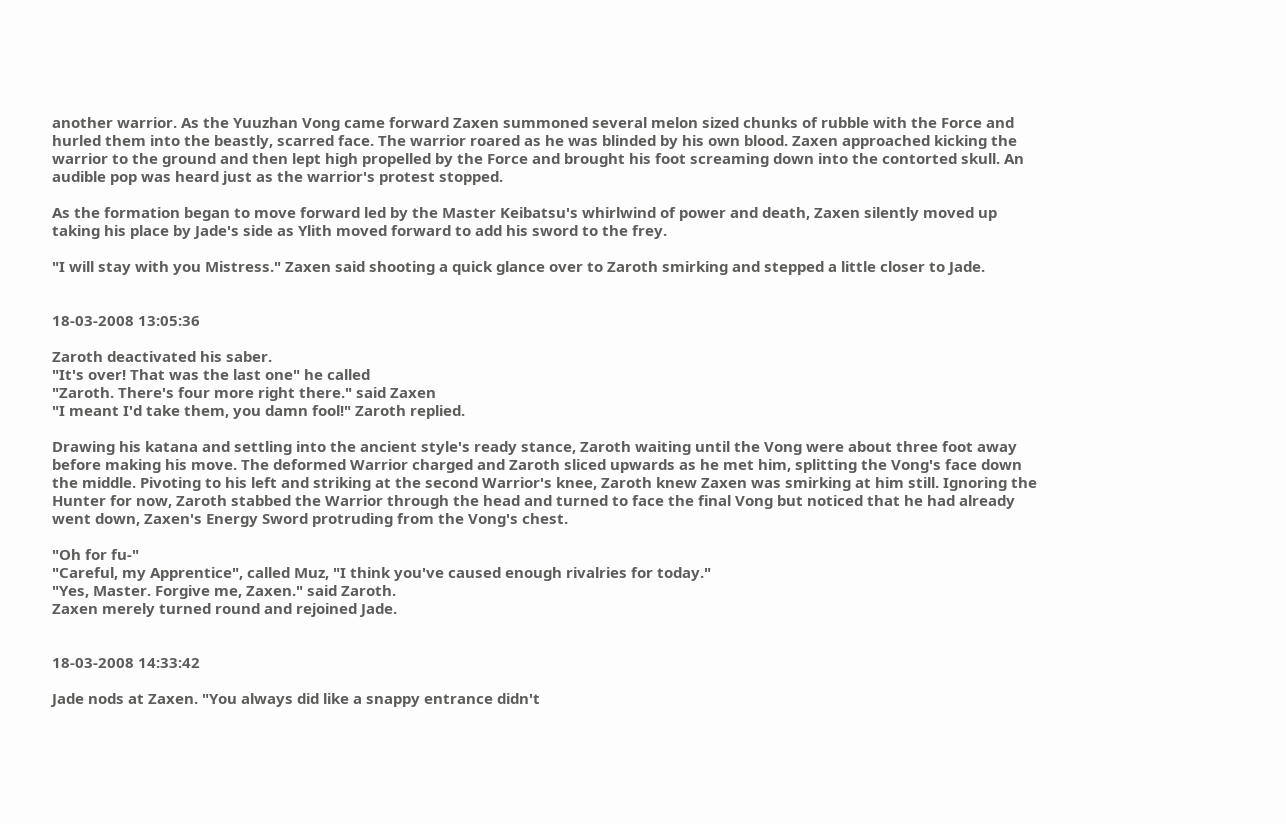another warrior. As the Yuuzhan Vong came forward Zaxen summoned several melon sized chunks of rubble with the Force and hurled them into the beastly, scarred face. The warrior roared as he was blinded by his own blood. Zaxen approached kicking the warrior to the ground and then lept high propelled by the Force and brought his foot screaming down into the contorted skull. An audible pop was heard just as the warrior's protest stopped.

As the formation began to move forward led by the Master Keibatsu's whirlwind of power and death, Zaxen silently moved up taking his place by Jade's side as Ylith moved forward to add his sword to the frey.

"I will stay with you Mistress." Zaxen said shooting a quick glance over to Zaroth smirking and stepped a little closer to Jade.


18-03-2008 13:05:36

Zaroth deactivated his saber.
"It's over! That was the last one" he called
"Zaroth. There's four more right there." said Zaxen
"I meant I'd take them, you damn fool!" Zaroth replied.

Drawing his katana and settling into the ancient style's ready stance, Zaroth waiting until the Vong were about three foot away before making his move. The deformed Warrior charged and Zaroth sliced upwards as he met him, splitting the Vong's face down the middle. Pivoting to his left and striking at the second Warrior's knee, Zaroth knew Zaxen was smirking at him still. Ignoring the Hunter for now, Zaroth stabbed the Warrior through the head and turned to face the final Vong but noticed that he had already went down, Zaxen's Energy Sword protruding from the Vong's chest.

"Oh for fu-"
"Careful, my Apprentice", called Muz, "I think you've caused enough rivalries for today."
"Yes, Master. Forgive me, Zaxen." said Zaroth.
Zaxen merely turned round and rejoined Jade.


18-03-2008 14:33:42

Jade nods at Zaxen. "You always did like a snappy entrance didn't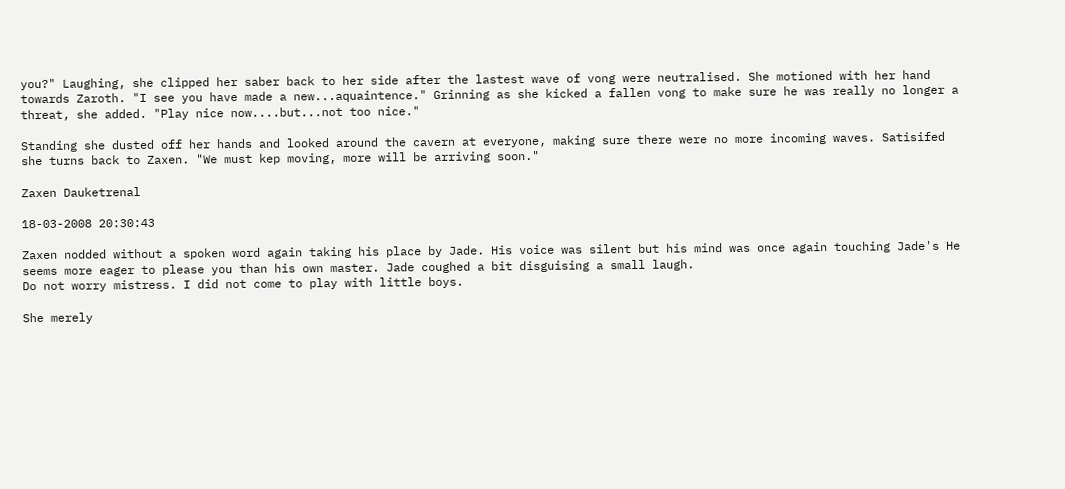you?" Laughing, she clipped her saber back to her side after the lastest wave of vong were neutralised. She motioned with her hand towards Zaroth. "I see you have made a new...aquaintence." Grinning as she kicked a fallen vong to make sure he was really no longer a threat, she added. "Play nice now....but...not too nice."

Standing she dusted off her hands and looked around the cavern at everyone, making sure there were no more incoming waves. Satisifed she turns back to Zaxen. "We must kep moving, more will be arriving soon."

Zaxen Dauketrenal

18-03-2008 20:30:43

Zaxen nodded without a spoken word again taking his place by Jade. His voice was silent but his mind was once again touching Jade's He seems more eager to please you than his own master. Jade coughed a bit disguising a small laugh.
Do not worry mistress. I did not come to play with little boys.

She merely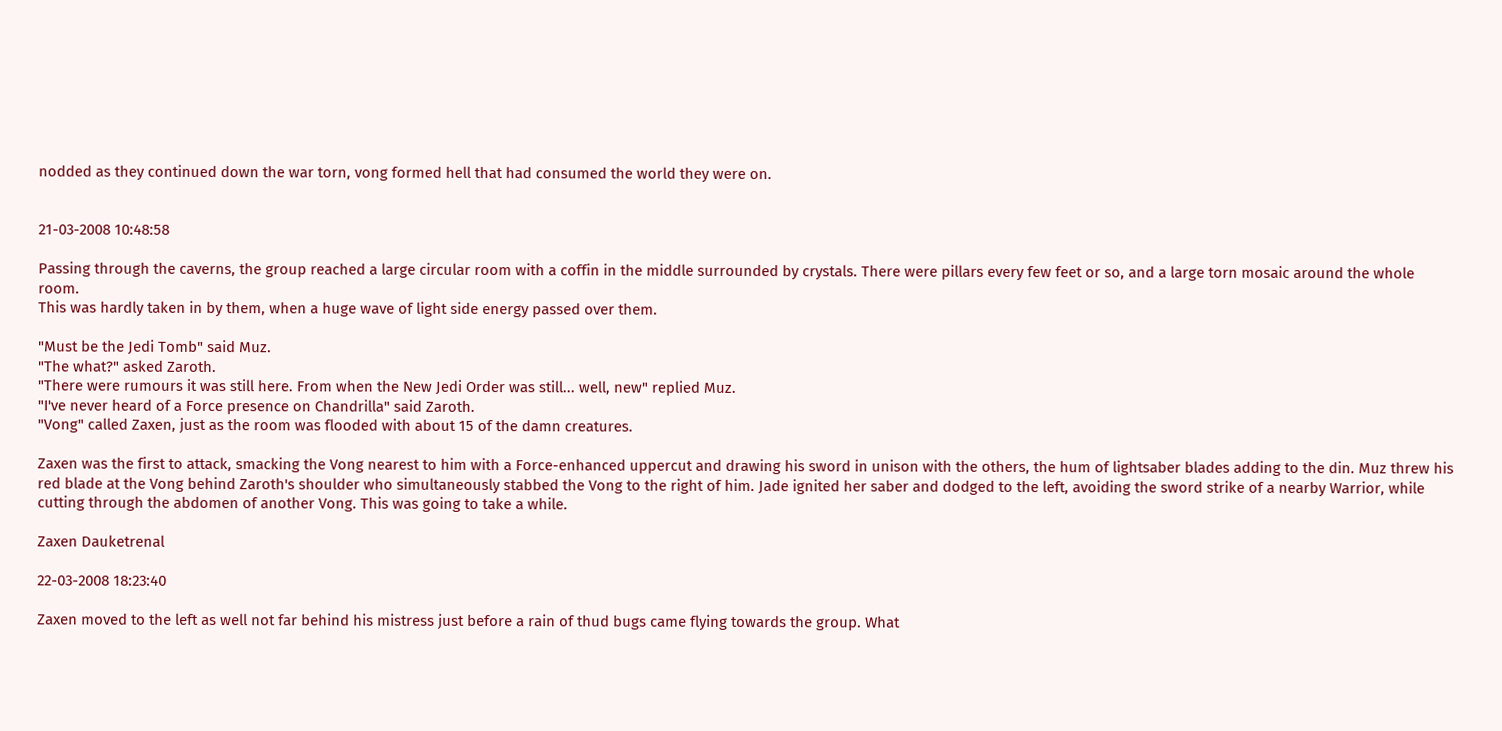nodded as they continued down the war torn, vong formed hell that had consumed the world they were on.


21-03-2008 10:48:58

Passing through the caverns, the group reached a large circular room with a coffin in the middle surrounded by crystals. There were pillars every few feet or so, and a large torn mosaic around the whole room.
This was hardly taken in by them, when a huge wave of light side energy passed over them.

"Must be the Jedi Tomb" said Muz.
"The what?" asked Zaroth.
"There were rumours it was still here. From when the New Jedi Order was still... well, new" replied Muz.
"I've never heard of a Force presence on Chandrilla" said Zaroth.
"Vong" called Zaxen, just as the room was flooded with about 15 of the damn creatures.

Zaxen was the first to attack, smacking the Vong nearest to him with a Force-enhanced uppercut and drawing his sword in unison with the others, the hum of lightsaber blades adding to the din. Muz threw his red blade at the Vong behind Zaroth's shoulder who simultaneously stabbed the Vong to the right of him. Jade ignited her saber and dodged to the left, avoiding the sword strike of a nearby Warrior, while cutting through the abdomen of another Vong. This was going to take a while.

Zaxen Dauketrenal

22-03-2008 18:23:40

Zaxen moved to the left as well not far behind his mistress just before a rain of thud bugs came flying towards the group. What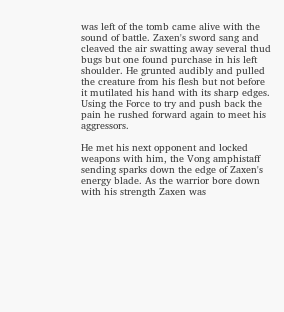was left of the tomb came alive with the sound of battle. Zaxen's sword sang and cleaved the air swatting away several thud bugs but one found purchase in his left shoulder. He grunted audibly and pulled the creature from his flesh but not before it mutilated his hand with its sharp edges. Using the Force to try and push back the pain he rushed forward again to meet his aggressors.

He met his next opponent and locked weapons with him, the Vong amphistaff sending sparks down the edge of Zaxen's energy blade. As the warrior bore down with his strength Zaxen was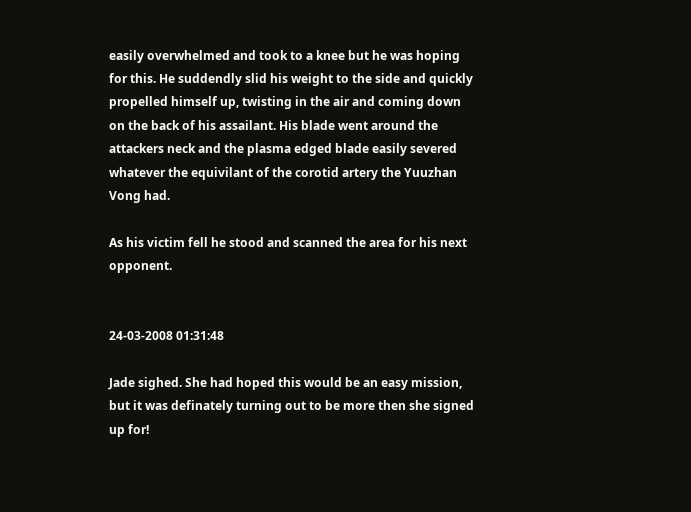easily overwhelmed and took to a knee but he was hoping for this. He suddendly slid his weight to the side and quickly propelled himself up, twisting in the air and coming down on the back of his assailant. His blade went around the attackers neck and the plasma edged blade easily severed whatever the equivilant of the corotid artery the Yuuzhan Vong had.

As his victim fell he stood and scanned the area for his next opponent.


24-03-2008 01:31:48

Jade sighed. She had hoped this would be an easy mission, but it was definately turning out to be more then she signed up for!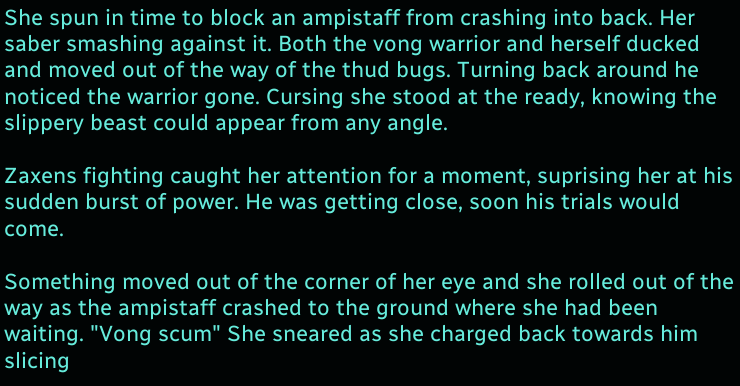She spun in time to block an ampistaff from crashing into back. Her saber smashing against it. Both the vong warrior and herself ducked and moved out of the way of the thud bugs. Turning back around he noticed the warrior gone. Cursing she stood at the ready, knowing the slippery beast could appear from any angle.

Zaxens fighting caught her attention for a moment, suprising her at his sudden burst of power. He was getting close, soon his trials would come.

Something moved out of the corner of her eye and she rolled out of the way as the ampistaff crashed to the ground where she had been waiting. "Vong scum" She sneared as she charged back towards him slicing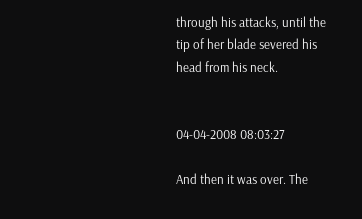through his attacks, until the tip of her blade severed his head from his neck.


04-04-2008 08:03:27

And then it was over. The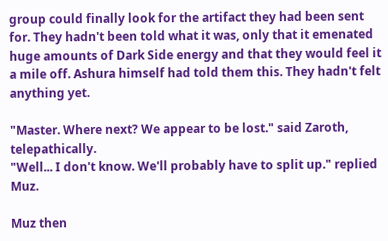group could finally look for the artifact they had been sent for. They hadn't been told what it was, only that it emenated huge amounts of Dark Side energy and that they would feel it a mile off. Ashura himself had told them this. They hadn't felt anything yet.

"Master. Where next? We appear to be lost." said Zaroth, telepathically.
"Well... I don't know. We'll probably have to split up." replied Muz.

Muz then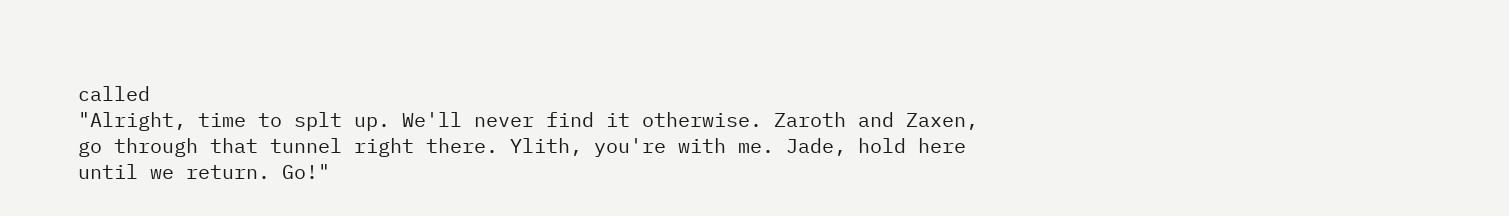called
"Alright, time to splt up. We'll never find it otherwise. Zaroth and Zaxen, go through that tunnel right there. Ylith, you're with me. Jade, hold here until we return. Go!"